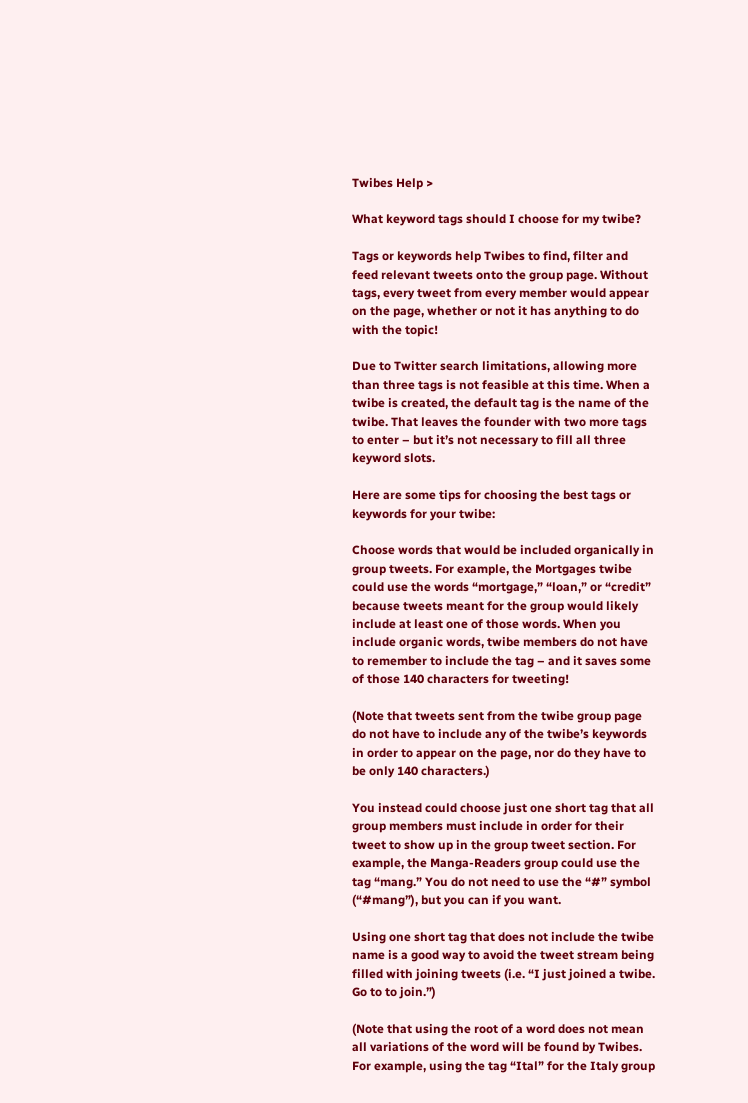Twibes Help >

What keyword tags should I choose for my twibe?

Tags or keywords help Twibes to find, filter and feed relevant tweets onto the group page. Without tags, every tweet from every member would appear on the page, whether or not it has anything to do with the topic!

Due to Twitter search limitations, allowing more than three tags is not feasible at this time. When a twibe is created, the default tag is the name of the twibe. That leaves the founder with two more tags to enter – but it’s not necessary to fill all three keyword slots.

Here are some tips for choosing the best tags or keywords for your twibe:

Choose words that would be included organically in group tweets. For example, the Mortgages twibe could use the words “mortgage,” “loan,” or “credit” because tweets meant for the group would likely include at least one of those words. When you include organic words, twibe members do not have to remember to include the tag – and it saves some of those 140 characters for tweeting!

(Note that tweets sent from the twibe group page do not have to include any of the twibe’s keywords in order to appear on the page, nor do they have to be only 140 characters.)

You instead could choose just one short tag that all group members must include in order for their tweet to show up in the group tweet section. For example, the Manga-Readers group could use the tag “mang.” You do not need to use the “#” symbol (“#mang”), but you can if you want.

Using one short tag that does not include the twibe name is a good way to avoid the tweet stream being filled with joining tweets (i.e. “I just joined a twibe. Go to to join.”)

(Note that using the root of a word does not mean all variations of the word will be found by Twibes. For example, using the tag “Ital” for the Italy group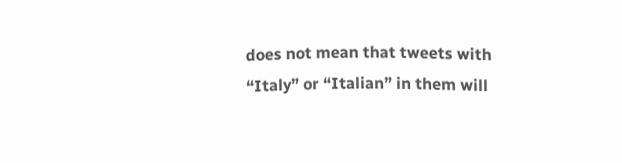does not mean that tweets with “Italy” or “Italian” in them will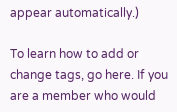appear automatically.)

To learn how to add or change tags, go here. If you are a member who would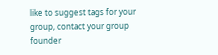like to suggest tags for your group, contact your group founder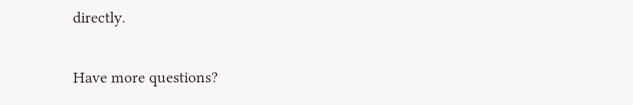directly.

Have more questions?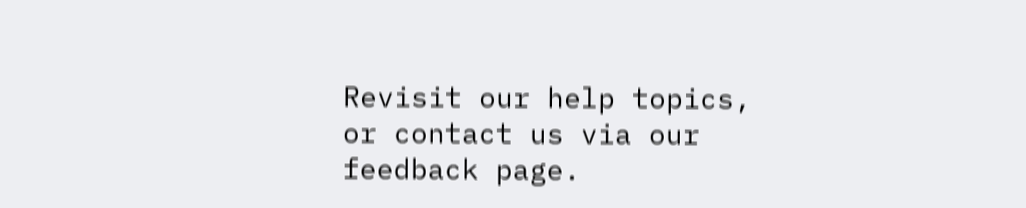Revisit our help topics, or contact us via our feedback page.